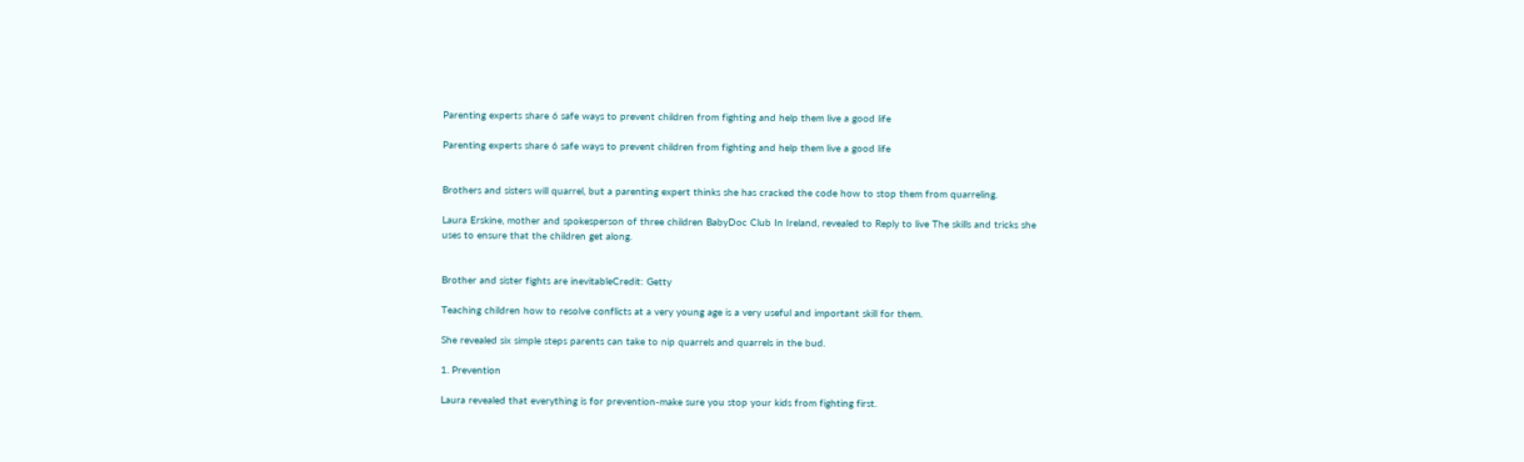Parenting experts share 6 safe ways to prevent children from fighting and help them live a good life

Parenting experts share 6 safe ways to prevent children from fighting and help them live a good life


Brothers and sisters will quarrel, but a parenting expert thinks she has cracked the code how to stop them from quarreling.

Laura Erskine, mother and spokesperson of three children BabyDoc Club In Ireland, revealed to Reply to live The skills and tricks she uses to ensure that the children get along.


Brother and sister fights are inevitableCredit: Getty

Teaching children how to resolve conflicts at a very young age is a very useful and important skill for them.

She revealed six simple steps parents can take to nip quarrels and quarrels in the bud.

1. Prevention

Laura revealed that everything is for prevention-make sure you stop your kids from fighting first.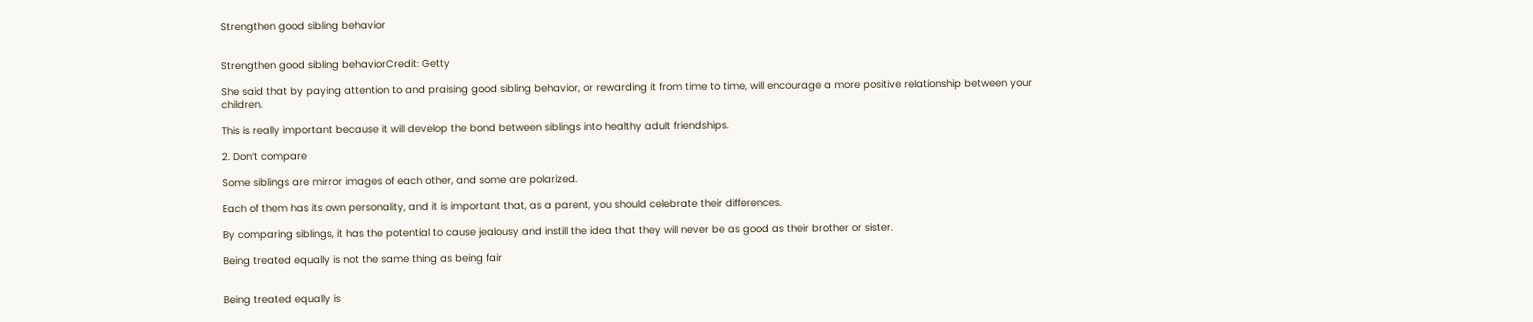Strengthen good sibling behavior


Strengthen good sibling behaviorCredit: Getty

She said that by paying attention to and praising good sibling behavior, or rewarding it from time to time, will encourage a more positive relationship between your children.

This is really important because it will develop the bond between siblings into healthy adult friendships.

2. Don’t compare

Some siblings are mirror images of each other, and some are polarized.

Each of them has its own personality, and it is important that, as a parent, you should celebrate their differences.

By comparing siblings, it has the potential to cause jealousy and instill the idea that they will never be as good as their brother or sister.

Being treated equally is not the same thing as being fair


Being treated equally is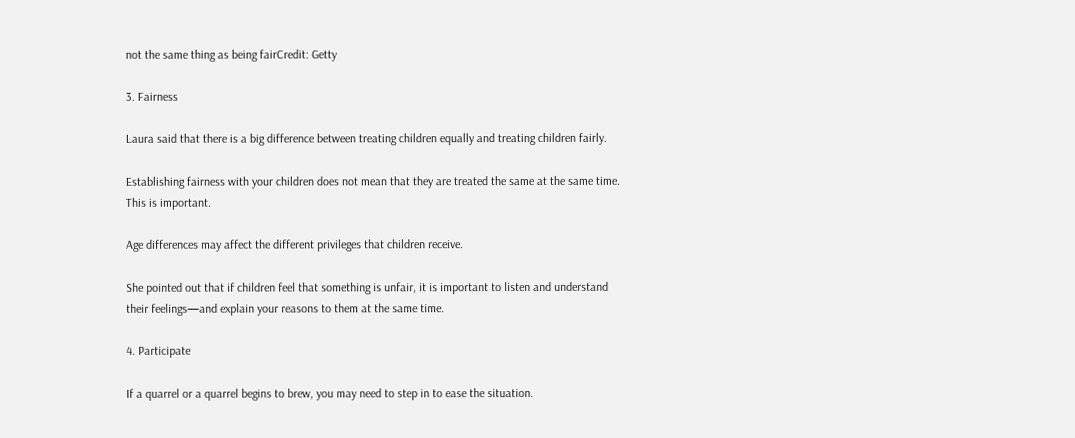not the same thing as being fairCredit: Getty

3. Fairness

Laura said that there is a big difference between treating children equally and treating children fairly.

Establishing fairness with your children does not mean that they are treated the same at the same time. This is important.

Age differences may affect the different privileges that children receive.

She pointed out that if children feel that something is unfair, it is important to listen and understand their feelings—and explain your reasons to them at the same time.

4. Participate

If a quarrel or a quarrel begins to brew, you may need to step in to ease the situation.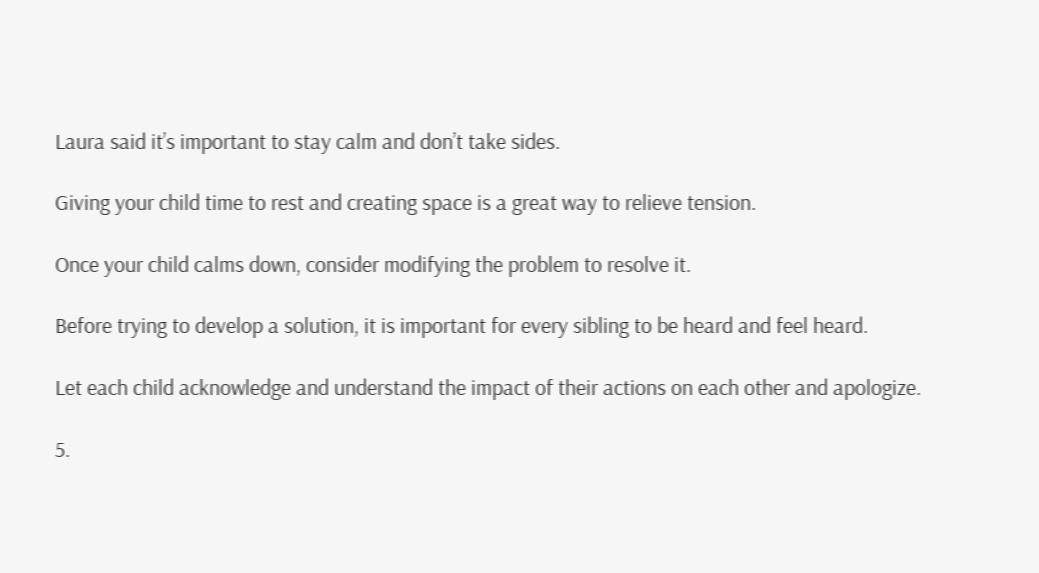Laura said it’s important to stay calm and don’t take sides.

Giving your child time to rest and creating space is a great way to relieve tension.

Once your child calms down, consider modifying the problem to resolve it.

Before trying to develop a solution, it is important for every sibling to be heard and feel heard.

Let each child acknowledge and understand the impact of their actions on each other and apologize.

5.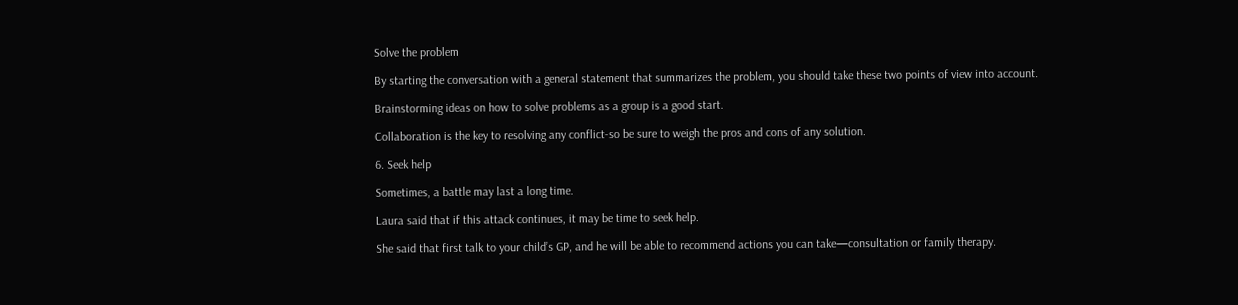Solve the problem

By starting the conversation with a general statement that summarizes the problem, you should take these two points of view into account.

Brainstorming ideas on how to solve problems as a group is a good start.

Collaboration is the key to resolving any conflict-so be sure to weigh the pros and cons of any solution.

6. Seek help

Sometimes, a battle may last a long time.

Laura said that if this attack continues, it may be time to seek help.

She said that first talk to your child’s GP, and he will be able to recommend actions you can take—consultation or family therapy.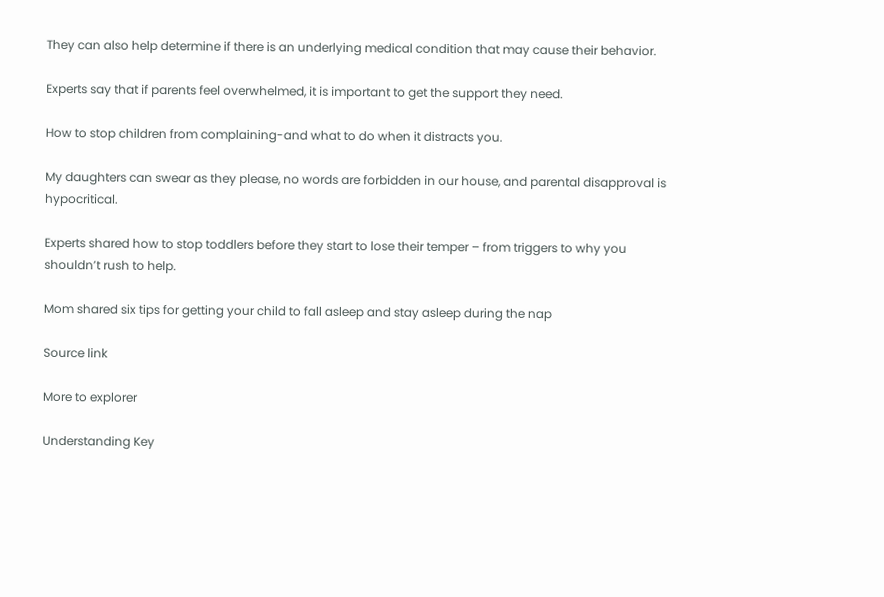They can also help determine if there is an underlying medical condition that may cause their behavior.

Experts say that if parents feel overwhelmed, it is important to get the support they need.

How to stop children from complaining-and what to do when it distracts you.

My daughters can swear as they please, no words are forbidden in our house, and parental disapproval is hypocritical.

Experts shared how to stop toddlers before they start to lose their temper – from triggers to why you shouldn’t rush to help.

Mom shared six tips for getting your child to fall asleep and stay asleep during the nap

Source link

More to explorer

Understanding Key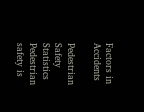Factors in Accidents

Pedestrian Safety Statistics Pedestrian safety is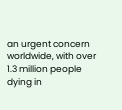an urgent concern worldwide, with over 1.3 million people dying in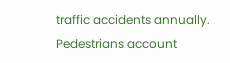traffic accidents annually. Pedestrians account